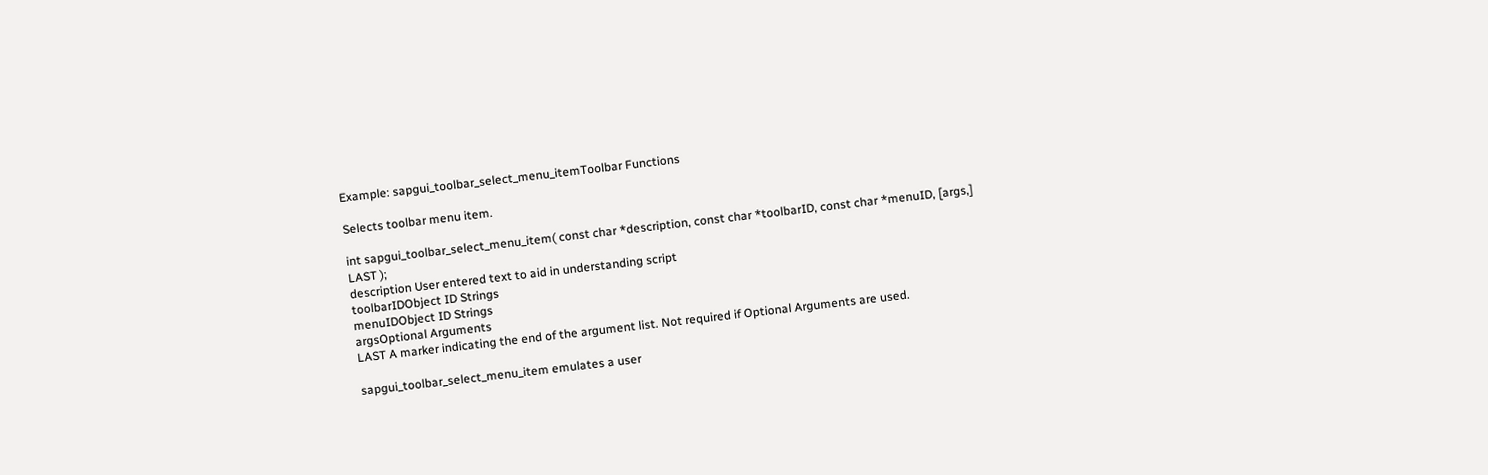Example: sapgui_toolbar_select_menu_itemToolbar Functions

Selects toolbar menu item.

int sapgui_toolbar_select_menu_item( const char *description, const char *toolbarID, const char *menuID, [args,] LAST );
description User entered text to aid in understanding script
toolbarIDObject ID Strings
menuIDObject ID Strings
argsOptional Arguments
LAST A marker indicating the end of the argument list. Not required if Optional Arguments are used.

sapgui_toolbar_select_menu_item emulates a user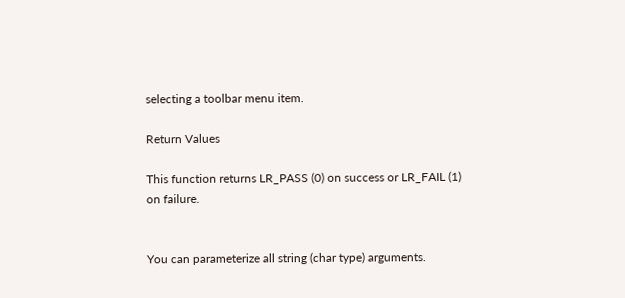selecting a toolbar menu item.

Return Values

This function returns LR_PASS (0) on success or LR_FAIL (1) on failure.


You can parameterize all string (char type) arguments.